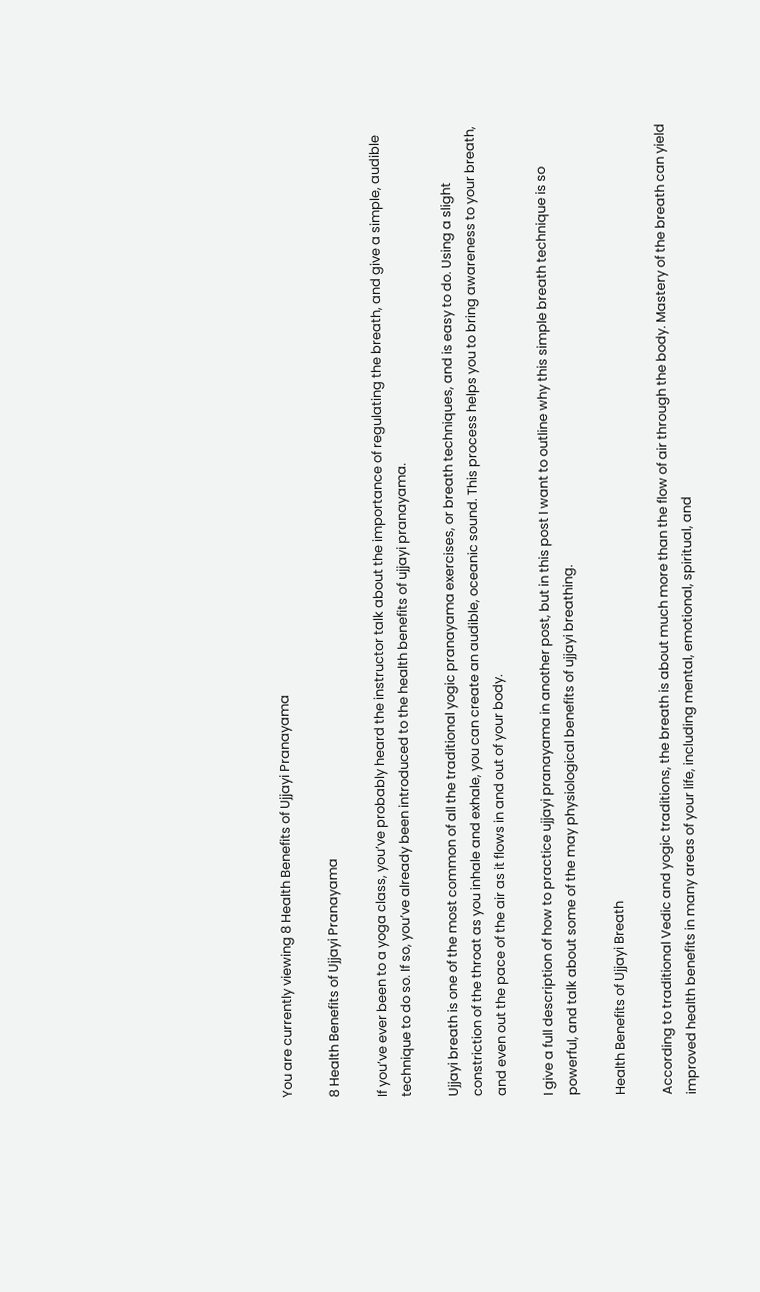You are currently viewing 8 Health Benefits of Ujjayi Pranayama

8 Health Benefits of Ujjayi Pranayama

If you’ve ever been to a yoga class, you’ve probably heard the instructor talk about the importance of regulating the breath, and give a simple, audible technique to do so. If so, you’ve already been introduced to the health benefits of ujjayi pranayama.

Ujjayi breath is one of the most common of all the traditional yogic pranayama exercises, or breath techniques, and is easy to do. Using a slight constriction of the throat as you inhale and exhale, you can create an audible, oceanic sound. This process helps you to bring awareness to your breath, and even out the pace of the air as it flows in and out of your body.

I give a full description of how to practice ujjayi pranayama in another post, but in this post I want to outline why this simple breath technique is so powerful, and talk about some of the may physiological benefits of ujjayi breathing.

Health Benefits of Ujjayi Breath

According to traditional Vedic and yogic traditions, the breath is about much more than the flow of air through the body. Mastery of the breath can yield improved health benefits in many areas of your life, including mental, emotional, spiritual, and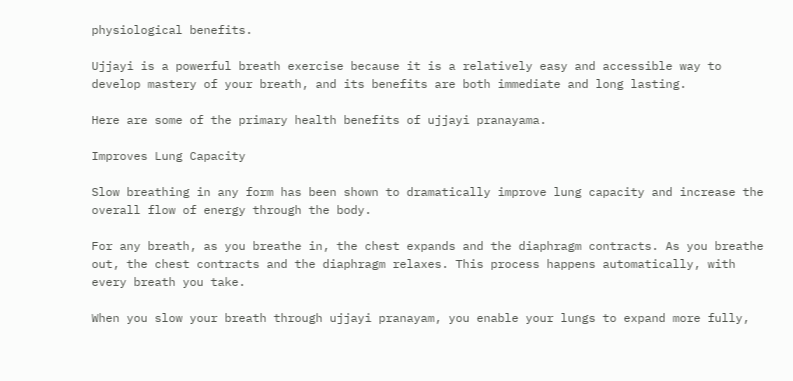physiological benefits.

Ujjayi is a powerful breath exercise because it is a relatively easy and accessible way to develop mastery of your breath, and its benefits are both immediate and long lasting.

Here are some of the primary health benefits of ujjayi pranayama.

Improves Lung Capacity

Slow breathing in any form has been shown to dramatically improve lung capacity and increase the overall flow of energy through the body.

For any breath, as you breathe in, the chest expands and the diaphragm contracts. As you breathe out, the chest contracts and the diaphragm relaxes. This process happens automatically, with every breath you take.

When you slow your breath through ujjayi pranayam, you enable your lungs to expand more fully,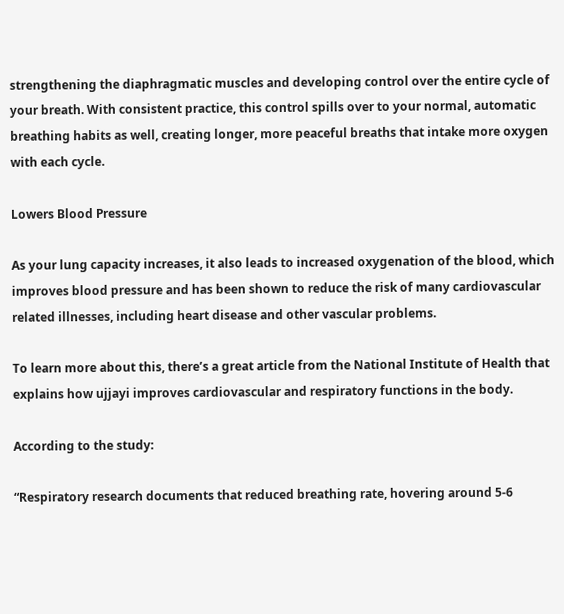strengthening the diaphragmatic muscles and developing control over the entire cycle of your breath. With consistent practice, this control spills over to your normal, automatic breathing habits as well, creating longer, more peaceful breaths that intake more oxygen with each cycle.

Lowers Blood Pressure

As your lung capacity increases, it also leads to increased oxygenation of the blood, which improves blood pressure and has been shown to reduce the risk of many cardiovascular related illnesses, including heart disease and other vascular problems.

To learn more about this, there’s a great article from the National Institute of Health that explains how ujjayi improves cardiovascular and respiratory functions in the body.

According to the study:

“Respiratory research documents that reduced breathing rate, hovering around 5-6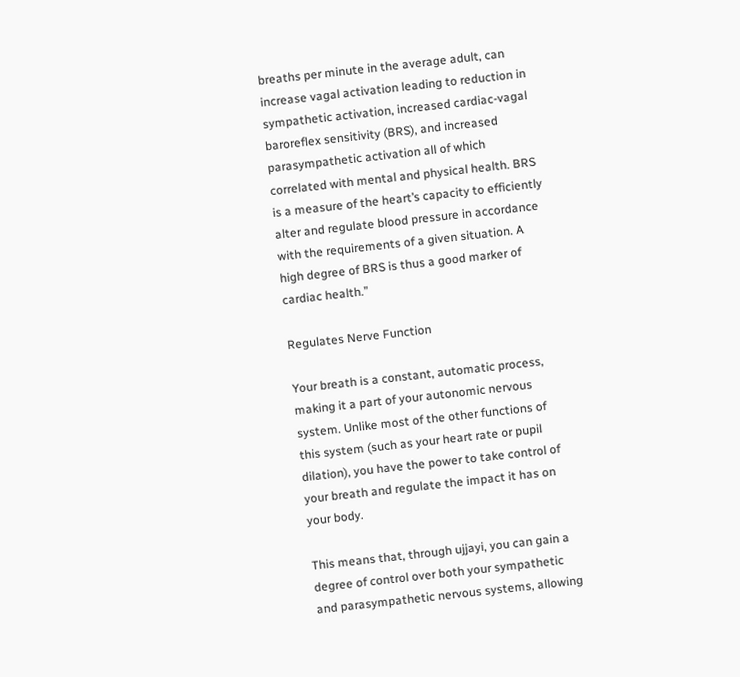breaths per minute in the average adult, can increase vagal activation leading to reduction in sympathetic activation, increased cardiac-vagal baroreflex sensitivity (BRS), and increased parasympathetic activation all of which correlated with mental and physical health. BRS is a measure of the heart’s capacity to efficiently alter and regulate blood pressure in accordance with the requirements of a given situation. A high degree of BRS is thus a good marker of cardiac health.”

Regulates Nerve Function

Your breath is a constant, automatic process, making it a part of your autonomic nervous system. Unlike most of the other functions of this system (such as your heart rate or pupil dilation), you have the power to take control of your breath and regulate the impact it has on your body.

This means that, through ujjayi, you can gain a degree of control over both your sympathetic and parasympathetic nervous systems, allowing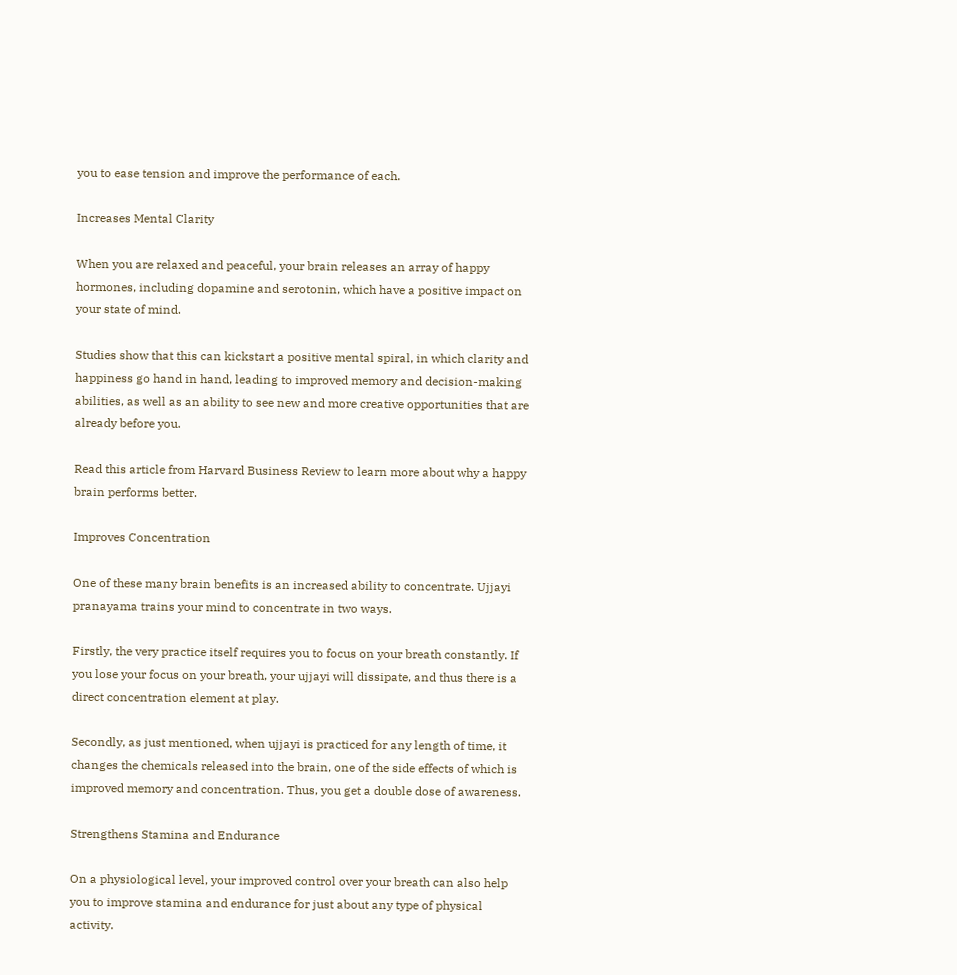you to ease tension and improve the performance of each.

Increases Mental Clarity

When you are relaxed and peaceful, your brain releases an array of happy hormones, including dopamine and serotonin, which have a positive impact on your state of mind.

Studies show that this can kickstart a positive mental spiral, in which clarity and happiness go hand in hand, leading to improved memory and decision-making abilities, as well as an ability to see new and more creative opportunities that are already before you.

Read this article from Harvard Business Review to learn more about why a happy brain performs better.

Improves Concentration

One of these many brain benefits is an increased ability to concentrate. Ujjayi pranayama trains your mind to concentrate in two ways.

Firstly, the very practice itself requires you to focus on your breath constantly. If you lose your focus on your breath, your ujjayi will dissipate, and thus there is a direct concentration element at play.

Secondly, as just mentioned, when ujjayi is practiced for any length of time, it changes the chemicals released into the brain, one of the side effects of which is improved memory and concentration. Thus, you get a double dose of awareness.

Strengthens Stamina and Endurance

On a physiological level, your improved control over your breath can also help you to improve stamina and endurance for just about any type of physical activity.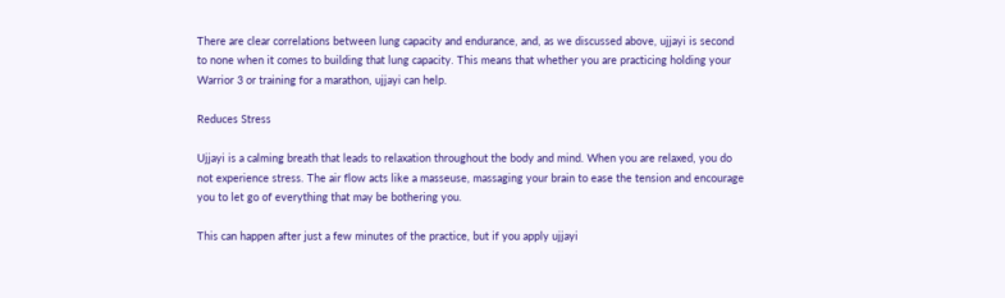There are clear correlations between lung capacity and endurance, and, as we discussed above, ujjayi is second to none when it comes to building that lung capacity. This means that whether you are practicing holding your Warrior 3 or training for a marathon, ujjayi can help.

Reduces Stress

Ujjayi is a calming breath that leads to relaxation throughout the body and mind. When you are relaxed, you do not experience stress. The air flow acts like a masseuse, massaging your brain to ease the tension and encourage you to let go of everything that may be bothering you.

This can happen after just a few minutes of the practice, but if you apply ujjayi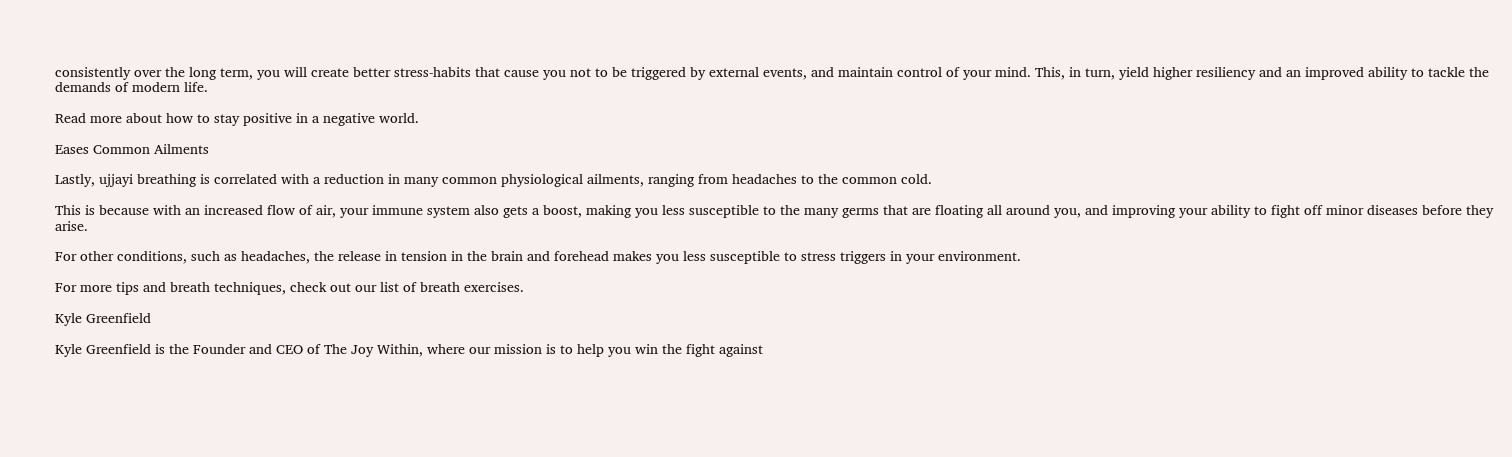consistently over the long term, you will create better stress-habits that cause you not to be triggered by external events, and maintain control of your mind. This, in turn, yield higher resiliency and an improved ability to tackle the demands of modern life.

Read more about how to stay positive in a negative world.

Eases Common Ailments

Lastly, ujjayi breathing is correlated with a reduction in many common physiological ailments, ranging from headaches to the common cold.

This is because with an increased flow of air, your immune system also gets a boost, making you less susceptible to the many germs that are floating all around you, and improving your ability to fight off minor diseases before they arise.

For other conditions, such as headaches, the release in tension in the brain and forehead makes you less susceptible to stress triggers in your environment.

For more tips and breath techniques, check out our list of breath exercises.

Kyle Greenfield

Kyle Greenfield is the Founder and CEO of The Joy Within, where our mission is to help you win the fight against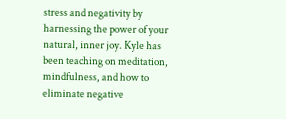stress and negativity by harnessing the power of your natural, inner joy. Kyle has been teaching on meditation, mindfulness, and how to eliminate negative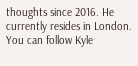thoughts since 2016. He currently resides in London. You can follow Kyle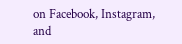on Facebook, Instagram, and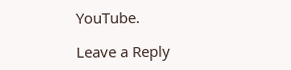YouTube.

Leave a Reply